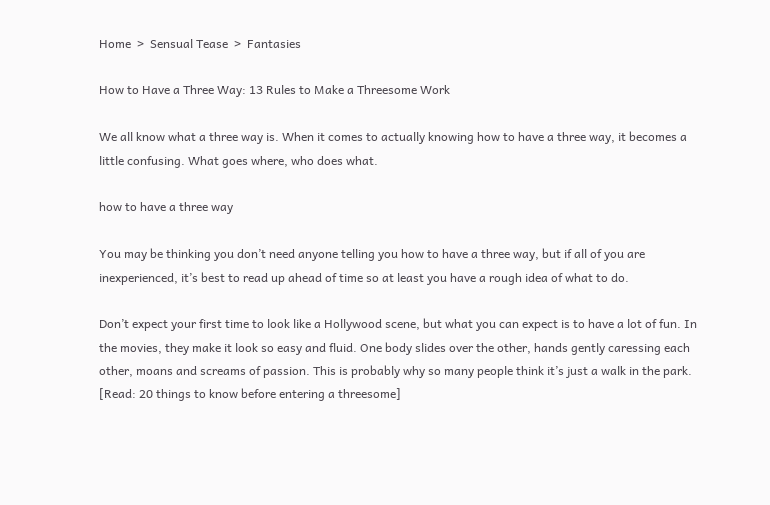Home  >  Sensual Tease  >  Fantasies

How to Have a Three Way: 13 Rules to Make a Threesome Work

We all know what a three way is. When it comes to actually knowing how to have a three way, it becomes a little confusing. What goes where, who does what.

how to have a three way

You may be thinking you don’t need anyone telling you how to have a three way, but if all of you are inexperienced, it’s best to read up ahead of time so at least you have a rough idea of what to do.

Don’t expect your first time to look like a Hollywood scene, but what you can expect is to have a lot of fun. In the movies, they make it look so easy and fluid. One body slides over the other, hands gently caressing each other, moans and screams of passion. This is probably why so many people think it’s just a walk in the park. [Read: 20 things to know before entering a threesome]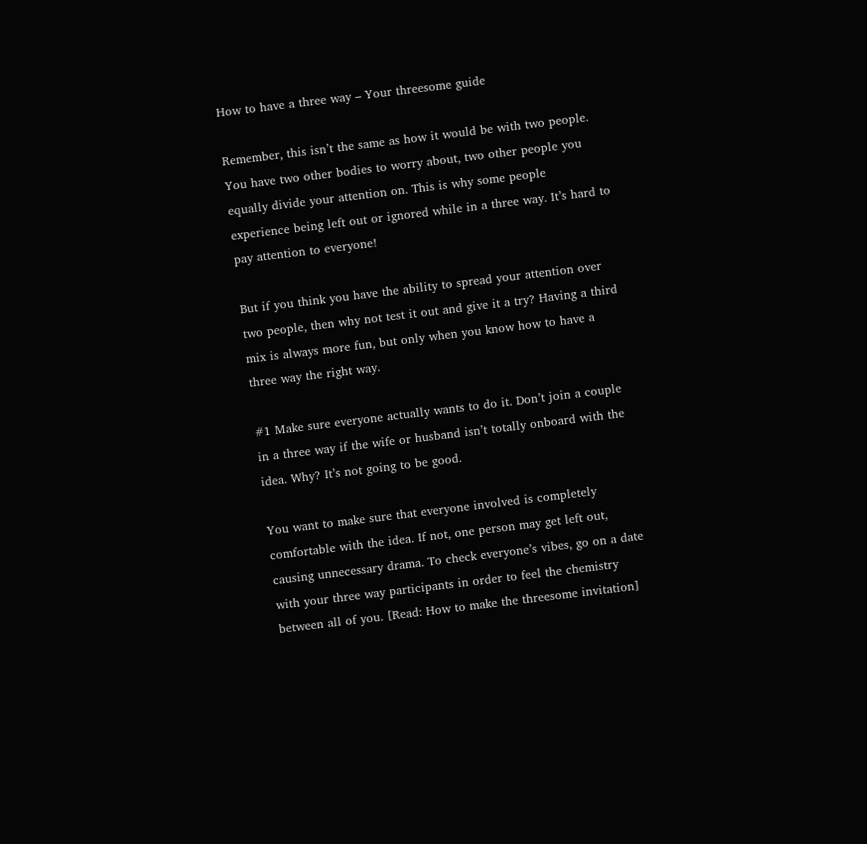How to have a three way – Your threesome guide

Remember, this isn’t the same as how it would be with two people. You have two other bodies to worry about, two other people you equally divide your attention on. This is why some people experience being left out or ignored while in a three way. It’s hard to pay attention to everyone!

But if you think you have the ability to spread your attention over two people, then why not test it out and give it a try? Having a third mix is always more fun, but only when you know how to have a three way the right way.

#1 Make sure everyone actually wants to do it. Don’t join a couple in a three way if the wife or husband isn’t totally onboard with the idea. Why? It’s not going to be good.

You want to make sure that everyone involved is completely comfortable with the idea. If not, one person may get left out, causing unnecessary drama. To check everyone’s vibes, go on a date with your three way participants in order to feel the chemistry between all of you. [Read: How to make the threesome invitation]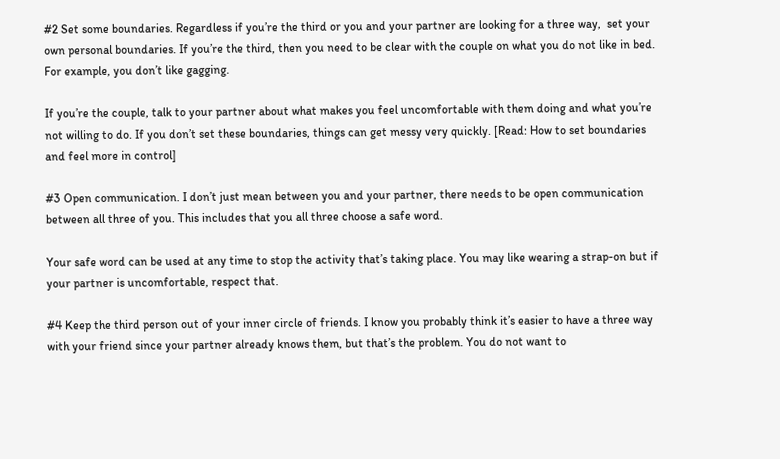#2 Set some boundaries. Regardless if you’re the third or you and your partner are looking for a three way,  set your own personal boundaries. If you’re the third, then you need to be clear with the couple on what you do not like in bed. For example, you don’t like gagging.

If you’re the couple, talk to your partner about what makes you feel uncomfortable with them doing and what you’re not willing to do. If you don’t set these boundaries, things can get messy very quickly. [Read: How to set boundaries and feel more in control]

#3 Open communication. I don’t just mean between you and your partner, there needs to be open communication between all three of you. This includes that you all three choose a safe word.

Your safe word can be used at any time to stop the activity that’s taking place. You may like wearing a strap-on but if your partner is uncomfortable, respect that.

#4 Keep the third person out of your inner circle of friends. I know you probably think it’s easier to have a three way with your friend since your partner already knows them, but that’s the problem. You do not want to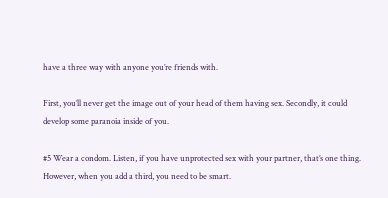have a three way with anyone you’re friends with.

First, you’ll never get the image out of your head of them having sex. Secondly, it could develop some paranoia inside of you.

#5 Wear a condom. Listen, if you have unprotected sex with your partner, that’s one thing. However, when you add a third, you need to be smart.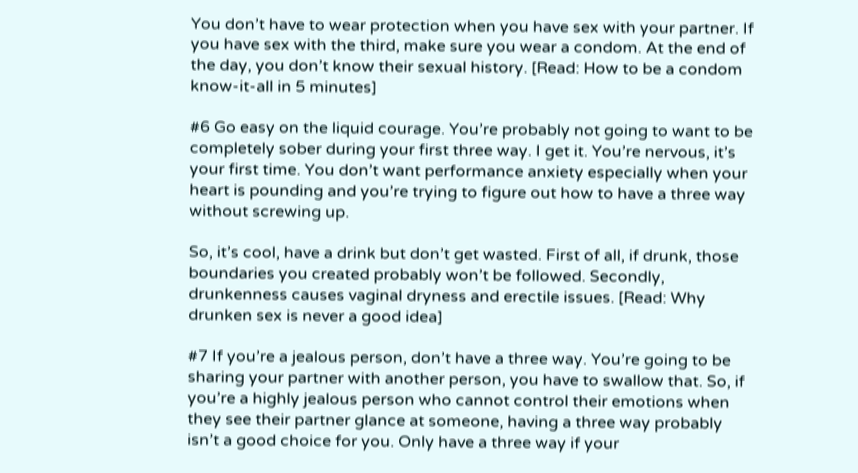You don’t have to wear protection when you have sex with your partner. If you have sex with the third, make sure you wear a condom. At the end of the day, you don’t know their sexual history. [Read: How to be a condom know-it-all in 5 minutes]

#6 Go easy on the liquid courage. You’re probably not going to want to be completely sober during your first three way. I get it. You’re nervous, it’s your first time. You don’t want performance anxiety especially when your heart is pounding and you’re trying to figure out how to have a three way without screwing up.

So, it’s cool, have a drink but don’t get wasted. First of all, if drunk, those boundaries you created probably won’t be followed. Secondly, drunkenness causes vaginal dryness and erectile issues. [Read: Why drunken sex is never a good idea]

#7 If you’re a jealous person, don’t have a three way. You’re going to be sharing your partner with another person, you have to swallow that. So, if you’re a highly jealous person who cannot control their emotions when they see their partner glance at someone, having a three way probably isn’t a good choice for you. Only have a three way if your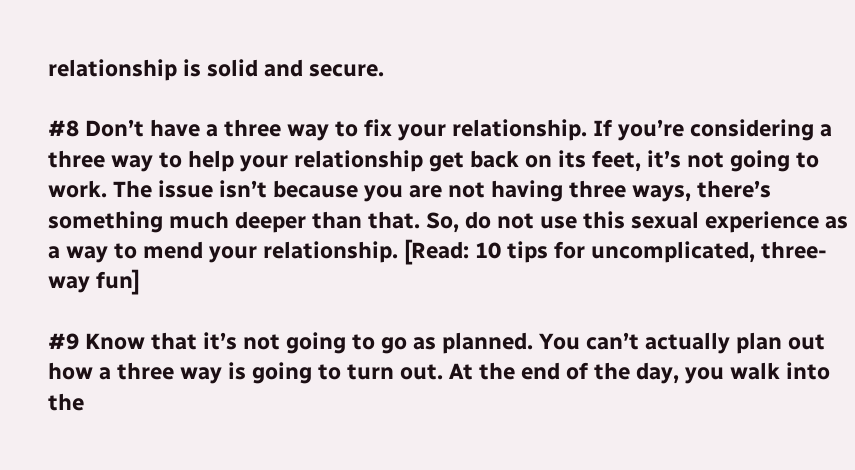relationship is solid and secure.

#8 Don’t have a three way to fix your relationship. If you’re considering a three way to help your relationship get back on its feet, it’s not going to work. The issue isn’t because you are not having three ways, there’s something much deeper than that. So, do not use this sexual experience as a way to mend your relationship. [Read: 10 tips for uncomplicated, three-way fun]

#9 Know that it’s not going to go as planned. You can’t actually plan out how a three way is going to turn out. At the end of the day, you walk into the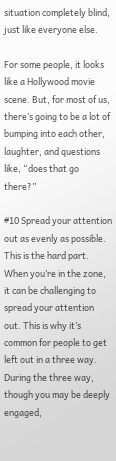situation completely blind, just like everyone else.

For some people, it looks like a Hollywood movie scene. But, for most of us, there’s going to be a lot of bumping into each other, laughter, and questions like, “does that go there?”

#10 Spread your attention out as evenly as possible. This is the hard part. When you’re in the zone, it can be challenging to spread your attention out. This is why it’s common for people to get left out in a three way. During the three way, though you may be deeply engaged,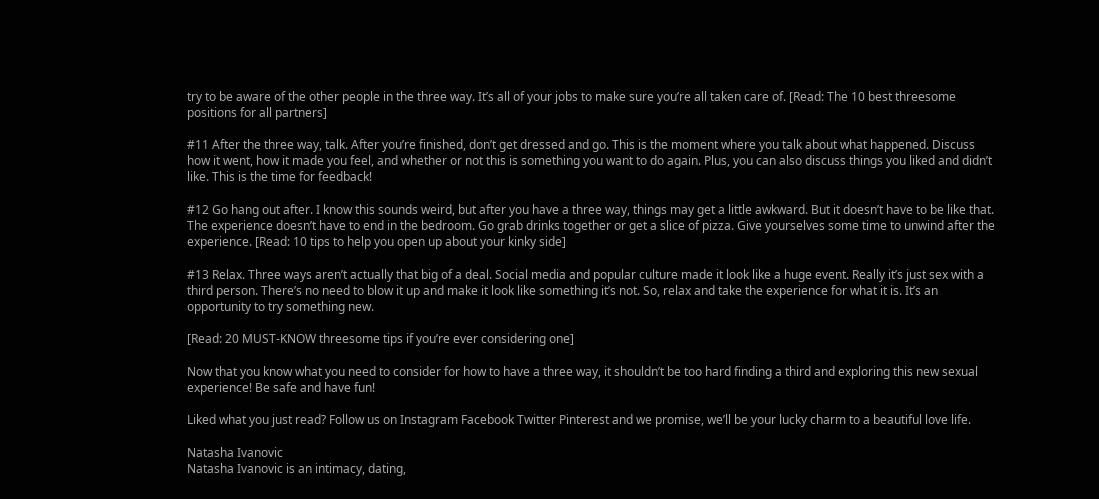try to be aware of the other people in the three way. It’s all of your jobs to make sure you’re all taken care of. [Read: The 10 best threesome positions for all partners]

#11 After the three way, talk. After you’re finished, don’t get dressed and go. This is the moment where you talk about what happened. Discuss how it went, how it made you feel, and whether or not this is something you want to do again. Plus, you can also discuss things you liked and didn’t like. This is the time for feedback!

#12 Go hang out after. I know this sounds weird, but after you have a three way, things may get a little awkward. But it doesn’t have to be like that. The experience doesn’t have to end in the bedroom. Go grab drinks together or get a slice of pizza. Give yourselves some time to unwind after the experience. [Read: 10 tips to help you open up about your kinky side]

#13 Relax. Three ways aren’t actually that big of a deal. Social media and popular culture made it look like a huge event. Really it’s just sex with a third person. There’s no need to blow it up and make it look like something it’s not. So, relax and take the experience for what it is. It’s an opportunity to try something new.

[Read: 20 MUST-KNOW threesome tips if you’re ever considering one]

Now that you know what you need to consider for how to have a three way, it shouldn’t be too hard finding a third and exploring this new sexual experience! Be safe and have fun!

Liked what you just read? Follow us on Instagram Facebook Twitter Pinterest and we promise, we’ll be your lucky charm to a beautiful love life.

Natasha Ivanovic
Natasha Ivanovic is an intimacy, dating,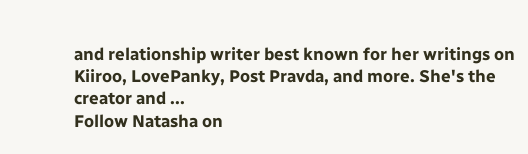and relationship writer best known for her writings on Kiiroo, LovePanky, Post Pravda, and more. She's the creator and ...
Follow Natasha on